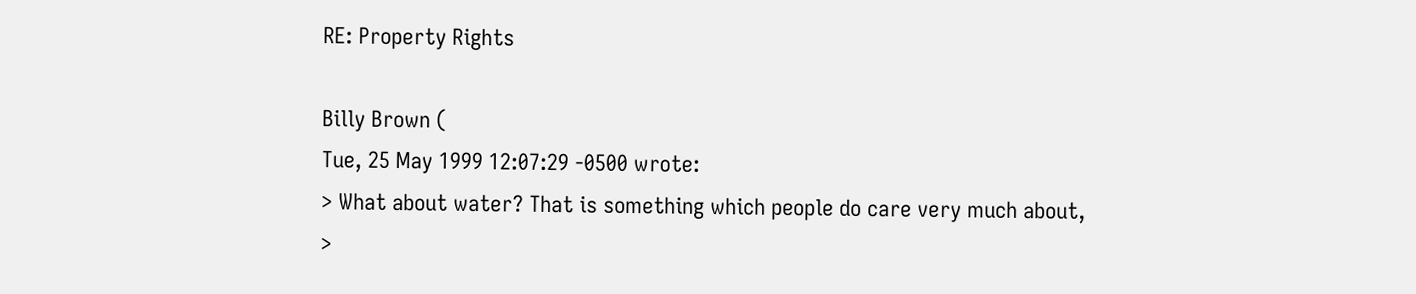RE: Property Rights

Billy Brown (
Tue, 25 May 1999 12:07:29 -0500 wrote:
> What about water? That is something which people do care very much about,
>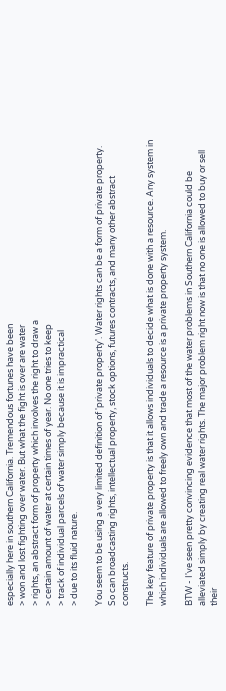especially here in southern California. Tremendous fortunes have been
> won and lost fighting over water. But what the fight is over are water
> rights, an abstract form of property which involves the right to draw a
> certain amount of water at certain times of year. No one tries to keep
> track of individual parcels of water simply because it is impractical
> due to its fluid nature.

You seem to be using a very limited definition of 'private property'. Water rights can be a form of private property. So can broadcasting rights, intellectual property, stock options, futures contracts, and many other abstract constructs.

The key feature of private property is that it allows individuals to decide what is done with a resource. Any system in which individuals are allowed to freely own and trade a resource is a private property system.

BTW - I've seen pretty convincing evidence that most of the water problems in Southern California could be alleviated simply by creating real water rights. The major problem right now is that no one is allowed to buy or sell their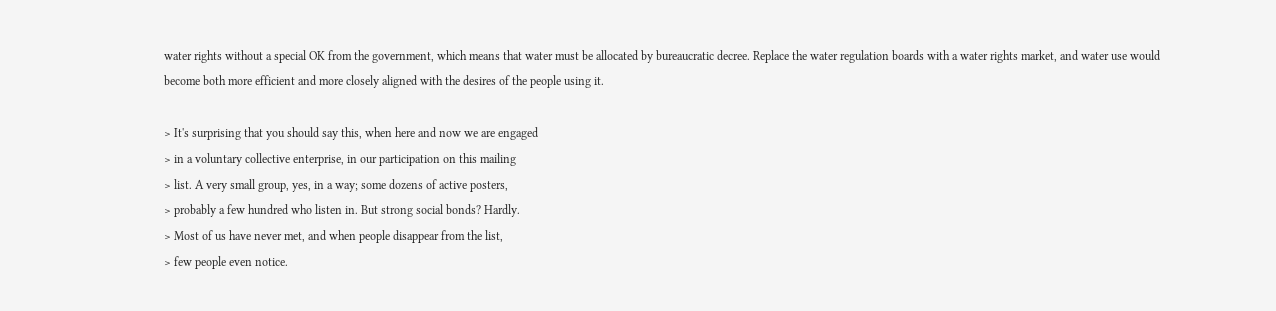water rights without a special OK from the government, which means that water must be allocated by bureaucratic decree. Replace the water regulation boards with a water rights market, and water use would become both more efficient and more closely aligned with the desires of the people using it.

> It's surprising that you should say this, when here and now we are engaged
> in a voluntary collective enterprise, in our participation on this mailing
> list. A very small group, yes, in a way; some dozens of active posters,
> probably a few hundred who listen in. But strong social bonds? Hardly.
> Most of us have never met, and when people disappear from the list,
> few people even notice.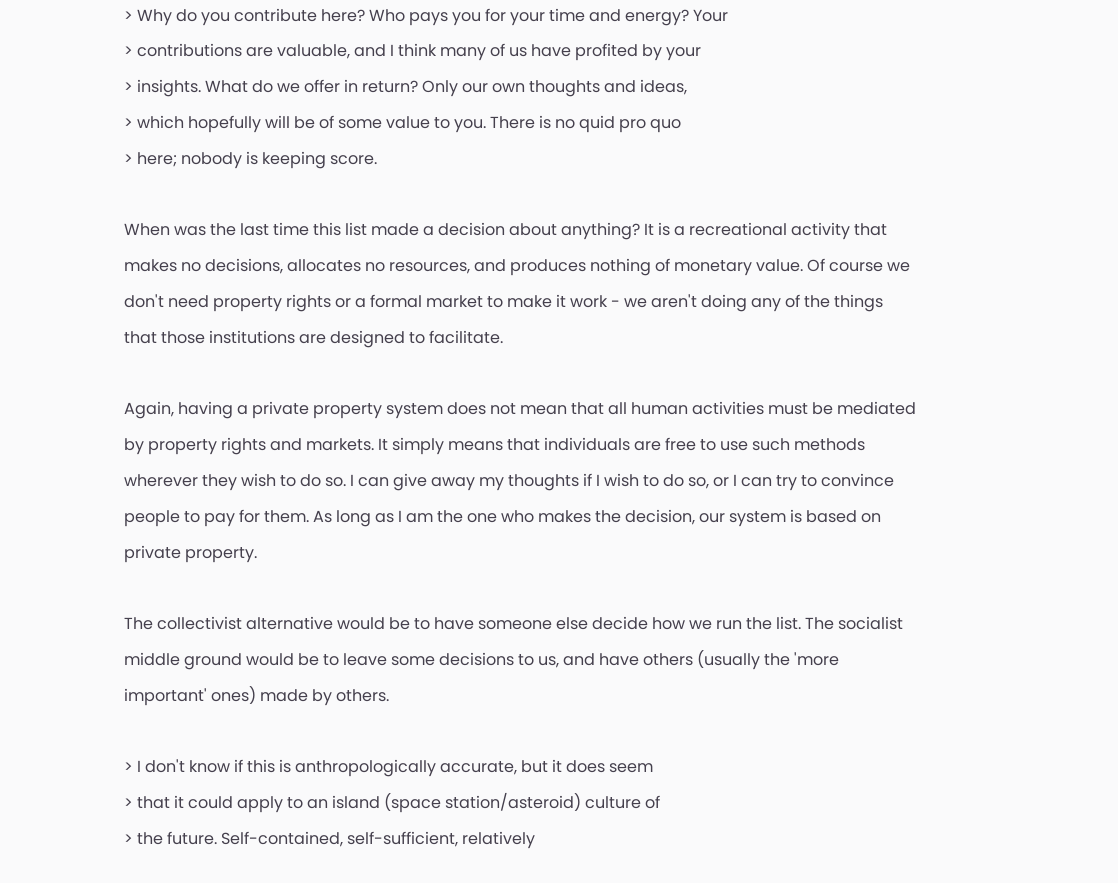> Why do you contribute here? Who pays you for your time and energy? Your
> contributions are valuable, and I think many of us have profited by your
> insights. What do we offer in return? Only our own thoughts and ideas,
> which hopefully will be of some value to you. There is no quid pro quo
> here; nobody is keeping score.

When was the last time this list made a decision about anything? It is a recreational activity that makes no decisions, allocates no resources, and produces nothing of monetary value. Of course we don't need property rights or a formal market to make it work - we aren't doing any of the things that those institutions are designed to facilitate.

Again, having a private property system does not mean that all human activities must be mediated by property rights and markets. It simply means that individuals are free to use such methods wherever they wish to do so. I can give away my thoughts if I wish to do so, or I can try to convince people to pay for them. As long as I am the one who makes the decision, our system is based on private property.

The collectivist alternative would be to have someone else decide how we run the list. The socialist middle ground would be to leave some decisions to us, and have others (usually the 'more important' ones) made by others.

> I don't know if this is anthropologically accurate, but it does seem
> that it could apply to an island (space station/asteroid) culture of
> the future. Self-contained, self-sufficient, relatively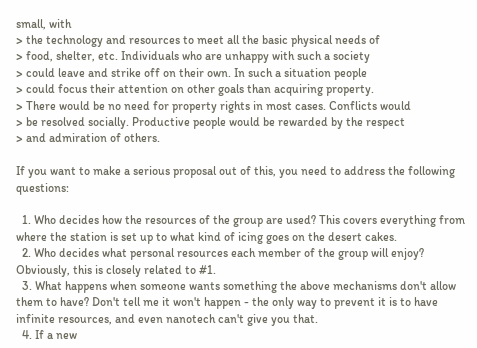small, with
> the technology and resources to meet all the basic physical needs of
> food, shelter, etc. Individuals who are unhappy with such a society
> could leave and strike off on their own. In such a situation people
> could focus their attention on other goals than acquiring property.
> There would be no need for property rights in most cases. Conflicts would
> be resolved socially. Productive people would be rewarded by the respect
> and admiration of others.

If you want to make a serious proposal out of this, you need to address the following questions:

  1. Who decides how the resources of the group are used? This covers everything from where the station is set up to what kind of icing goes on the desert cakes.
  2. Who decides what personal resources each member of the group will enjoy? Obviously, this is closely related to #1.
  3. What happens when someone wants something the above mechanisms don't allow them to have? Don't tell me it won't happen - the only way to prevent it is to have infinite resources, and even nanotech can't give you that.
  4. If a new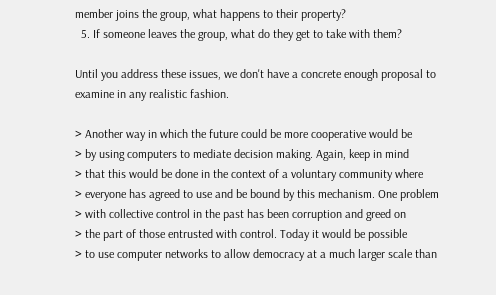member joins the group, what happens to their property?
  5. If someone leaves the group, what do they get to take with them?

Until you address these issues, we don't have a concrete enough proposal to examine in any realistic fashion.

> Another way in which the future could be more cooperative would be
> by using computers to mediate decision making. Again, keep in mind
> that this would be done in the context of a voluntary community where
> everyone has agreed to use and be bound by this mechanism. One problem
> with collective control in the past has been corruption and greed on
> the part of those entrusted with control. Today it would be possible
> to use computer networks to allow democracy at a much larger scale than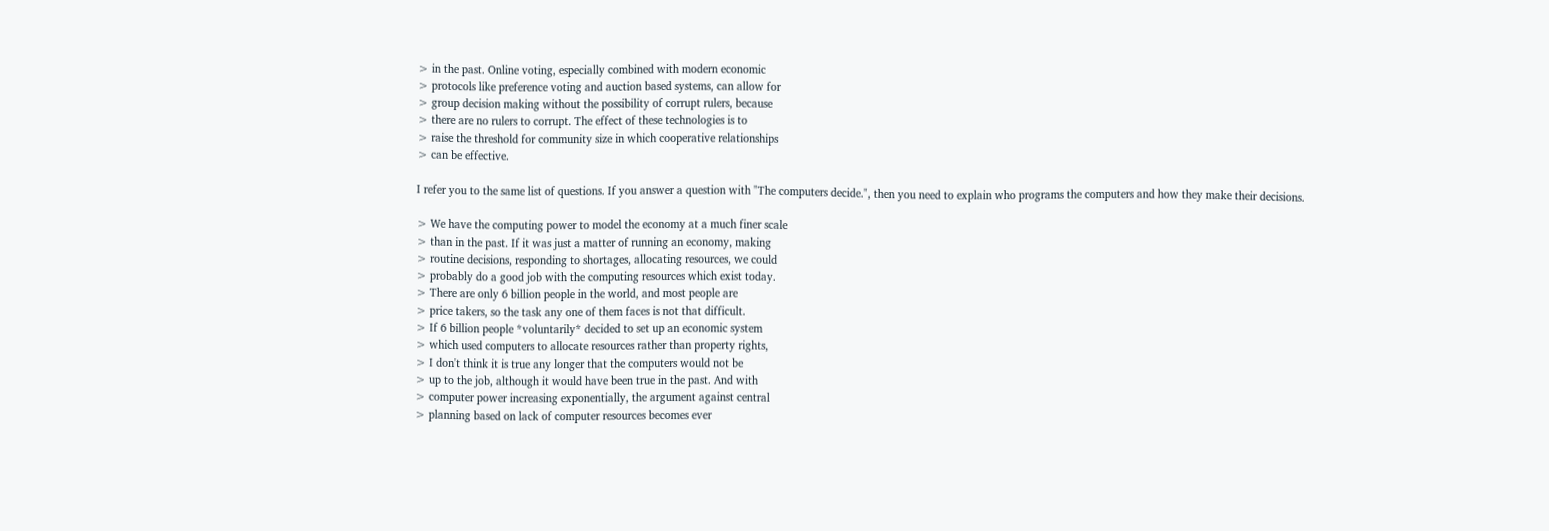> in the past. Online voting, especially combined with modern economic
> protocols like preference voting and auction based systems, can allow for
> group decision making without the possibility of corrupt rulers, because
> there are no rulers to corrupt. The effect of these technologies is to
> raise the threshold for community size in which cooperative relationships
> can be effective.

I refer you to the same list of questions. If you answer a question with "The computers decide.", then you need to explain who programs the computers and how they make their decisions.

> We have the computing power to model the economy at a much finer scale
> than in the past. If it was just a matter of running an economy, making
> routine decisions, responding to shortages, allocating resources, we could
> probably do a good job with the computing resources which exist today.
> There are only 6 billion people in the world, and most people are
> price takers, so the task any one of them faces is not that difficult.
> If 6 billion people *voluntarily* decided to set up an economic system
> which used computers to allocate resources rather than property rights,
> I don't think it is true any longer that the computers would not be
> up to the job, although it would have been true in the past. And with
> computer power increasing exponentially, the argument against central
> planning based on lack of computer resources becomes ever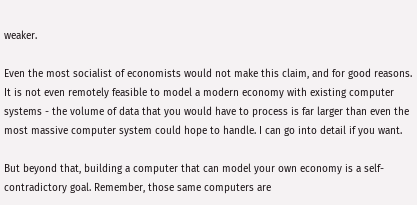weaker.

Even the most socialist of economists would not make this claim, and for good reasons. It is not even remotely feasible to model a modern economy with existing computer systems - the volume of data that you would have to process is far larger than even the most massive computer system could hope to handle. I can go into detail if you want.

But beyond that, building a computer that can model your own economy is a self-contradictory goal. Remember, those same computers are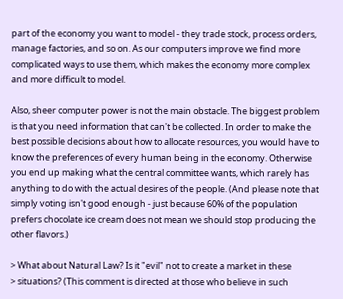part of the economy you want to model - they trade stock, process orders, manage factories, and so on. As our computers improve we find more complicated ways to use them, which makes the economy more complex and more difficult to model.

Also, sheer computer power is not the main obstacle. The biggest problem is that you need information that can't be collected. In order to make the best possible decisions about how to allocate resources, you would have to know the preferences of every human being in the economy. Otherwise you end up making what the central committee wants, which rarely has anything to do with the actual desires of the people. (And please note that simply voting isn't good enough - just because 60% of the population prefers chocolate ice cream does not mean we should stop producing the other flavors.)

> What about Natural Law? Is it "evil" not to create a market in these
> situations? (This comment is directed at those who believe in such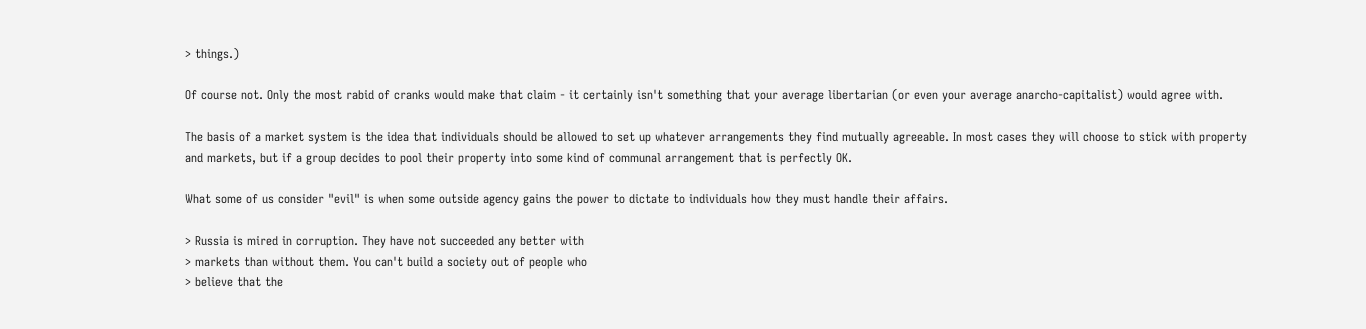> things.)

Of course not. Only the most rabid of cranks would make that claim - it certainly isn't something that your average libertarian (or even your average anarcho-capitalist) would agree with.

The basis of a market system is the idea that individuals should be allowed to set up whatever arrangements they find mutually agreeable. In most cases they will choose to stick with property and markets, but if a group decides to pool their property into some kind of communal arrangement that is perfectly OK.

What some of us consider "evil" is when some outside agency gains the power to dictate to individuals how they must handle their affairs.

> Russia is mired in corruption. They have not succeeded any better with
> markets than without them. You can't build a society out of people who
> believe that the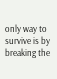only way to survive is by breaking the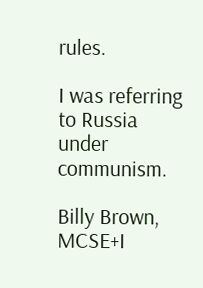rules.

I was referring to Russia under communism.

Billy Brown, MCSE+I